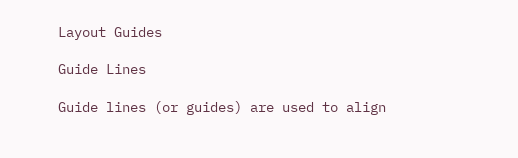Layout Guides

Guide Lines

Guide lines (or guides) are used to align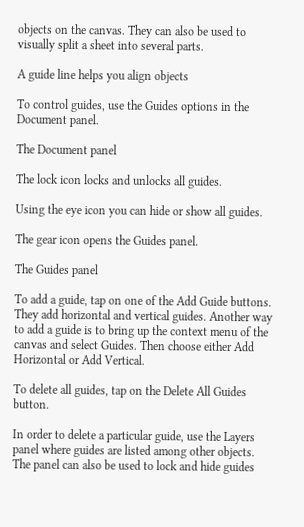objects on the canvas. They can also be used to visually split a sheet into several parts.

A guide line helps you align objects

To control guides, use the Guides options in the Document panel.

The Document panel

The lock icon locks and unlocks all guides.

Using the eye icon you can hide or show all guides.

The gear icon opens the Guides panel.

The Guides panel

To add a guide, tap on one of the Add Guide buttons. They add horizontal and vertical guides. Another way to add a guide is to bring up the context menu of the canvas and select Guides. Then choose either Add Horizontal or Add Vertical.

To delete all guides, tap on the Delete All Guides button.

In order to delete a particular guide, use the Layers panel where guides are listed among other objects. The panel can also be used to lock and hide guides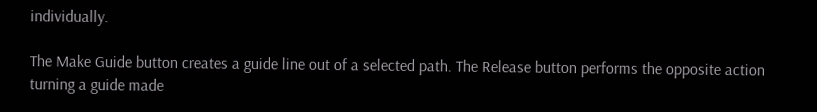individually.

The Make Guide button creates a guide line out of a selected path. The Release button performs the opposite action turning a guide made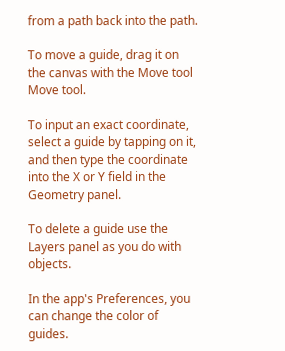from a path back into the path.

To move a guide, drag it on the canvas with the Move tool Move tool.

To input an exact coordinate, select a guide by tapping on it, and then type the coordinate into the X or Y field in the Geometry panel.

To delete a guide use the Layers panel as you do with objects.

In the app's Preferences, you can change the color of guides.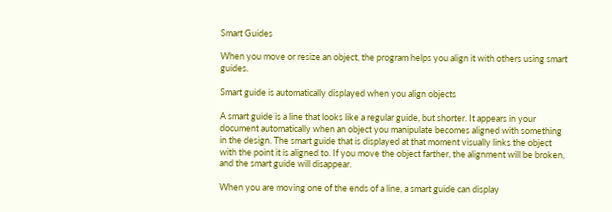Smart Guides

When you move or resize an object, the program helps you align it with others using smart guides.

Smart guide is automatically displayed when you align objects

A smart guide is a line that looks like a regular guide, but shorter. It appears in your document automatically when an object you manipulate becomes aligned with something in the design. The smart guide that is displayed at that moment visually links the object with the point it is aligned to. If you move the object farther, the alignment will be broken, and the smart guide will disappear.

When you are moving one of the ends of a line, a smart guide can display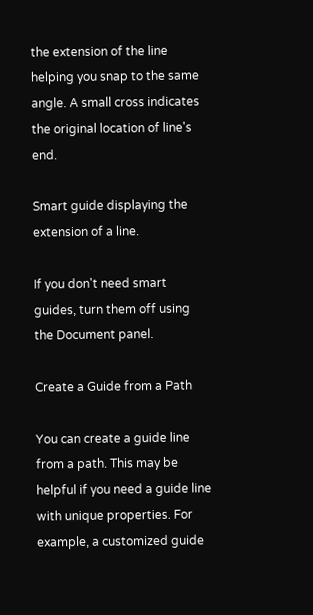the extension of the line helping you snap to the same angle. A small cross indicates the original location of line's end.

Smart guide displaying the extension of a line.

If you don't need smart guides, turn them off using the Document panel.

Create a Guide from a Path

You can create a guide line from a path. This may be helpful if you need a guide line with unique properties. For example, a customized guide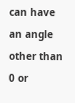can have an angle other than 0 or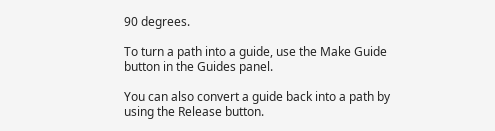90 degrees.

To turn a path into a guide, use the Make Guide button in the Guides panel.

You can also convert a guide back into a path by using the Release button.